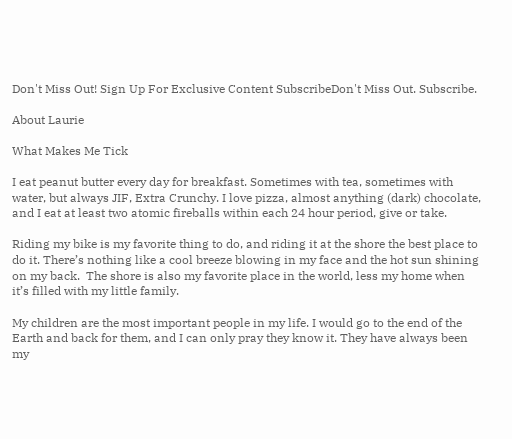Don't Miss Out! Sign Up For Exclusive Content SubscribeDon't Miss Out. Subscribe.

About Laurie

What Makes Me Tick

I eat peanut butter every day for breakfast. Sometimes with tea, sometimes with water, but always JIF, Extra Crunchy. I love pizza, almost anything (dark) chocolate, and I eat at least two atomic fireballs within each 24 hour period, give or take.

Riding my bike is my favorite thing to do, and riding it at the shore the best place to do it. There’s nothing like a cool breeze blowing in my face and the hot sun shining on my back.  The shore is also my favorite place in the world, less my home when it’s filled with my little family.

My children are the most important people in my life. I would go to the end of the Earth and back for them, and I can only pray they know it. They have always been my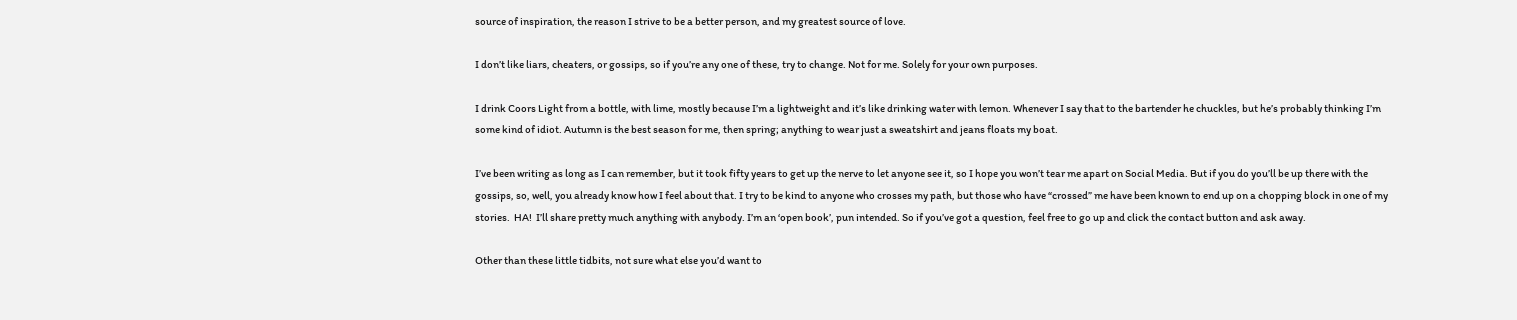source of inspiration, the reason I strive to be a better person, and my greatest source of love.

I don’t like liars, cheaters, or gossips, so if you’re any one of these, try to change. Not for me. Solely for your own purposes.

I drink Coors Light from a bottle, with lime, mostly because I’m a lightweight and it’s like drinking water with lemon. Whenever I say that to the bartender he chuckles, but he’s probably thinking I’m some kind of idiot. Autumn is the best season for me, then spring; anything to wear just a sweatshirt and jeans floats my boat.

I’ve been writing as long as I can remember, but it took fifty years to get up the nerve to let anyone see it, so I hope you won’t tear me apart on Social Media. But if you do you’ll be up there with the gossips, so, well, you already know how I feel about that. I try to be kind to anyone who crosses my path, but those who have “crossed” me have been known to end up on a chopping block in one of my stories.  HA!  I’ll share pretty much anything with anybody. I’m an ‘open book’, pun intended. So if you’ve got a question, feel free to go up and click the contact button and ask away.

Other than these little tidbits, not sure what else you’d want to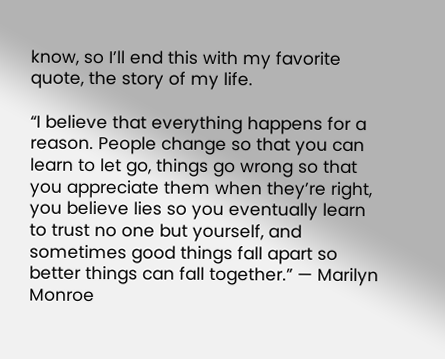know, so I’ll end this with my favorite quote, the story of my life.

“I believe that everything happens for a reason. People change so that you can learn to let go, things go wrong so that you appreciate them when they’re right, you believe lies so you eventually learn to trust no one but yourself, and sometimes good things fall apart so better things can fall together.” — Marilyn Monroe